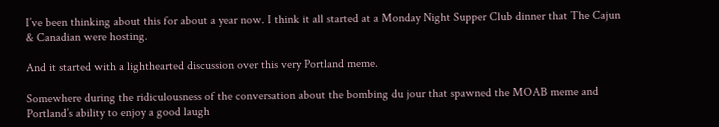I’ve been thinking about this for about a year now. I think it all started at a Monday Night Supper Club dinner that The Cajun & Canadian were hosting.

And it started with a lighthearted discussion over this very Portland meme.

Somewhere during the ridiculousness of the conversation about the bombing du jour that spawned the MOAB meme and Portland’s ability to enjoy a good laugh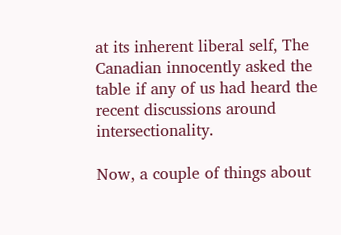at its inherent liberal self, The Canadian innocently asked the table if any of us had heard the recent discussions around intersectionality.

Now, a couple of things about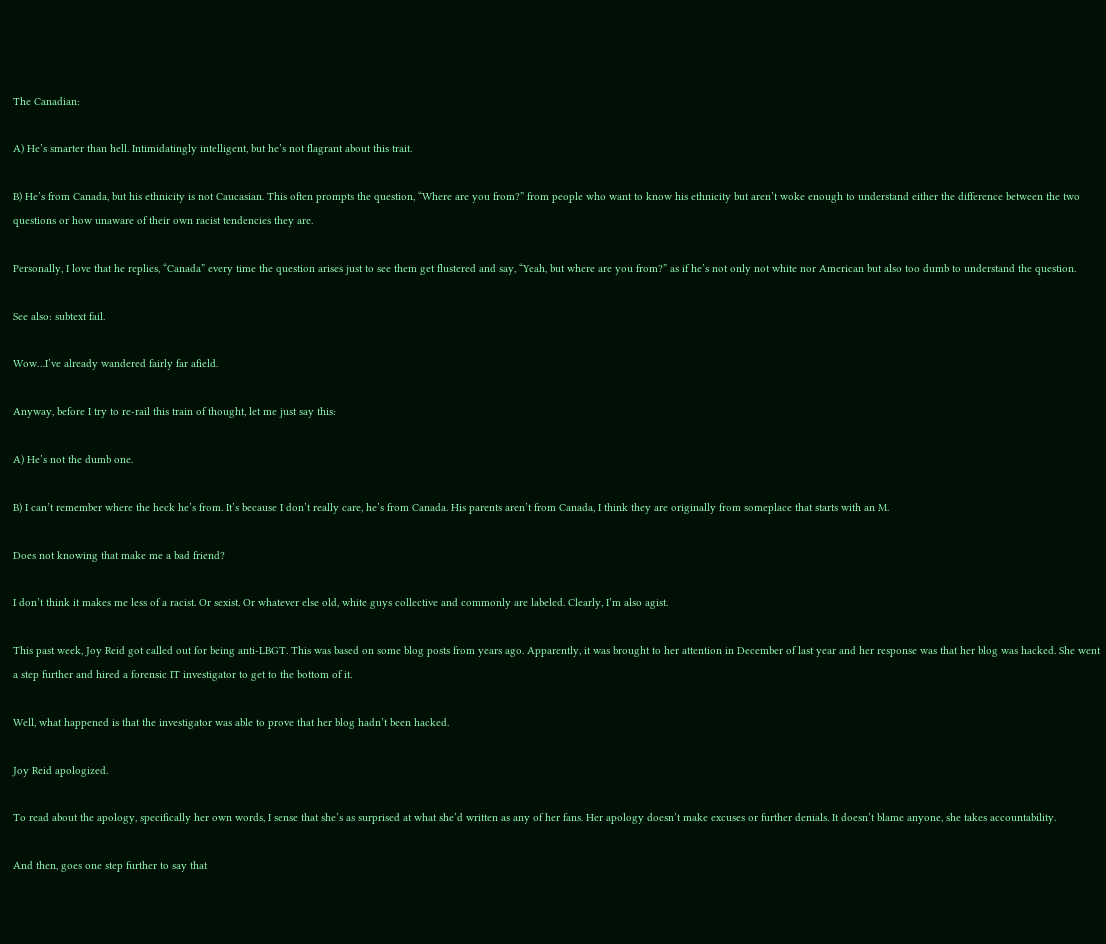The Canadian:

A) He’s smarter than hell. Intimidatingly intelligent, but he’s not flagrant about this trait.

B) He’s from Canada, but his ethnicity is not Caucasian. This often prompts the question, “Where are you from?” from people who want to know his ethnicity but aren’t woke enough to understand either the difference between the two questions or how unaware of their own racist tendencies they are.

Personally, I love that he replies, “Canada” every time the question arises just to see them get flustered and say, “Yeah, but where are you from?” as if he’s not only not white nor American but also too dumb to understand the question.

See also: subtext fail.

Wow…I’ve already wandered fairly far afield.

Anyway, before I try to re-rail this train of thought, let me just say this:

A) He’s not the dumb one.

B) I can’t remember where the heck he’s from. It’s because I don’t really care, he’s from Canada. His parents aren’t from Canada, I think they are originally from someplace that starts with an M.

Does not knowing that make me a bad friend?

I don’t think it makes me less of a racist. Or sexist. Or whatever else old, white guys collective and commonly are labeled. Clearly, I’m also agist.

This past week, Joy Reid got called out for being anti-LBGT. This was based on some blog posts from years ago. Apparently, it was brought to her attention in December of last year and her response was that her blog was hacked. She went a step further and hired a forensic IT investigator to get to the bottom of it.

Well, what happened is that the investigator was able to prove that her blog hadn’t been hacked.

Joy Reid apologized.

To read about the apology, specifically her own words, I sense that she’s as surprised at what she’d written as any of her fans. Her apology doesn’t make excuses or further denials. It doesn’t blame anyone, she takes accountability.

And then, goes one step further to say that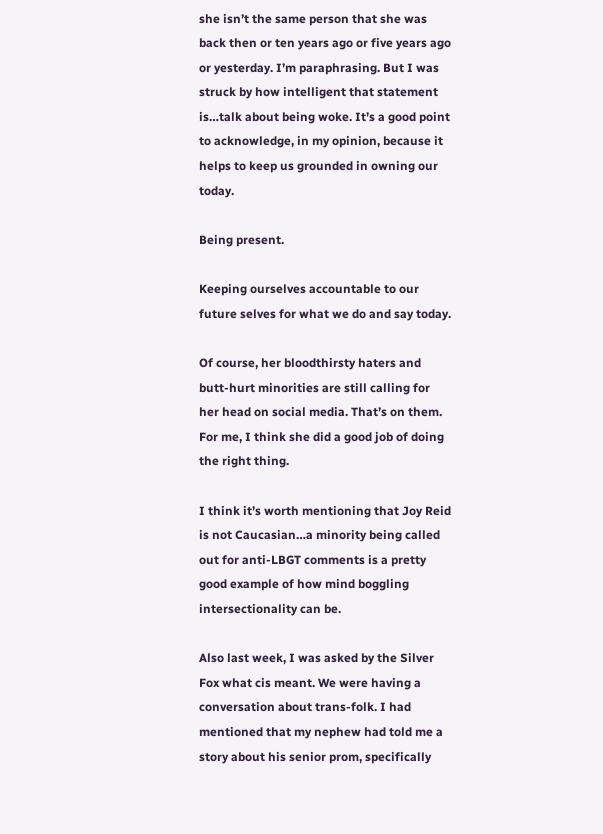she isn’t the same person that she was back then or ten years ago or five years ago or yesterday. I’m paraphrasing. But I was struck by how intelligent that statement is…talk about being woke. It’s a good point to acknowledge, in my opinion, because it helps to keep us grounded in owning our today.

Being present.

Keeping ourselves accountable to our future selves for what we do and say today.

Of course, her bloodthirsty haters and butt-hurt minorities are still calling for her head on social media. That’s on them. For me, I think she did a good job of doing the right thing.

I think it’s worth mentioning that Joy Reid is not Caucasian…a minority being called out for anti-LBGT comments is a pretty good example of how mind boggling intersectionality can be.

Also last week, I was asked by the Silver Fox what cis meant. We were having a conversation about trans-folk. I had mentioned that my nephew had told me a story about his senior prom, specifically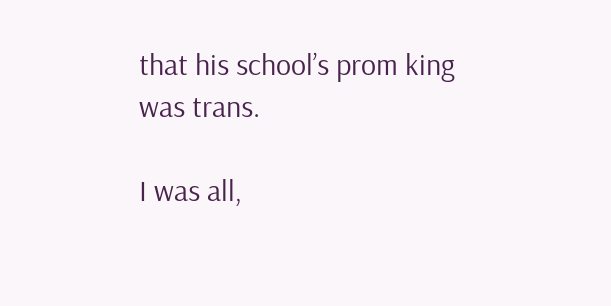that his school’s prom king was trans.

I was all,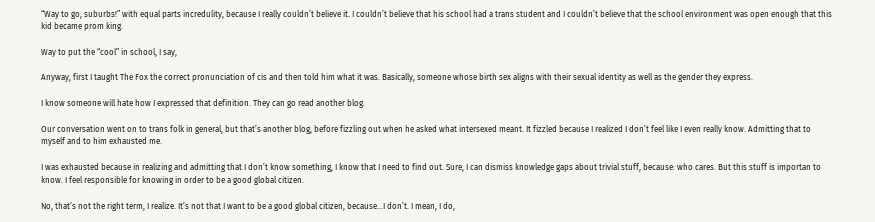“Way to go, suburbs!” with equal parts incredulity, because I really couldn’t believe it. I couldn’t believe that his school had a trans student and I couldn’t believe that the school environment was open enough that this kid became prom king.

Way to put the “cool” in school, I say,

Anyway, first I taught The Fox the correct pronunciation of cis and then told him what it was. Basically, someone whose birth sex aligns with their sexual identity as well as the gender they express.

I know someone will hate how I expressed that definition. They can go read another blog.

Our conversation went on to trans folk in general, but that’s another blog, before fizzling out when he asked what intersexed meant. It fizzled because I realized I don’t feel like I even really know. Admitting that to myself and to him exhausted me.

I was exhausted because in realizing and admitting that I don’t know something, I know that I need to find out. Sure, I can dismiss knowledge gaps about trivial stuff, because: who cares. But this stuff is importan to know. I feel responsible for knowing in order to be a good global citizen.

No, that’s not the right term, I realize. It’s not that I want to be a good global citizen, because…I don’t. I mean, I do,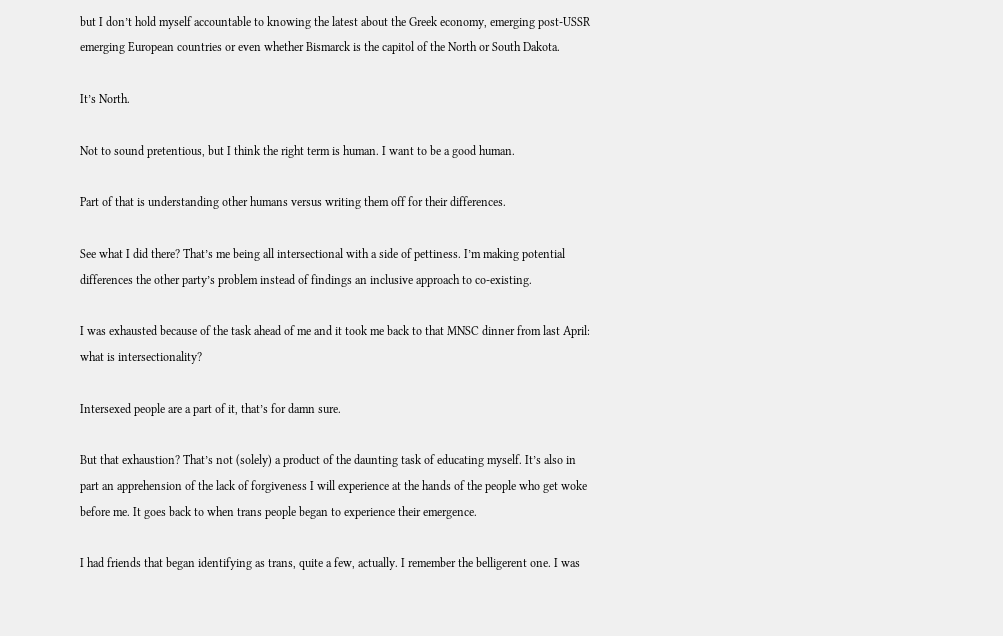but I don’t hold myself accountable to knowing the latest about the Greek economy, emerging post-USSR emerging European countries or even whether Bismarck is the capitol of the North or South Dakota.

It’s North.

Not to sound pretentious, but I think the right term is human. I want to be a good human.

Part of that is understanding other humans versus writing them off for their differences.

See what I did there? That’s me being all intersectional with a side of pettiness. I’m making potential differences the other party’s problem instead of findings an inclusive approach to co-existing.

I was exhausted because of the task ahead of me and it took me back to that MNSC dinner from last April: what is intersectionality?

Intersexed people are a part of it, that’s for damn sure.

But that exhaustion? That’s not (solely) a product of the daunting task of educating myself. It’s also in part an apprehension of the lack of forgiveness I will experience at the hands of the people who get woke before me. It goes back to when trans people began to experience their emergence.

I had friends that began identifying as trans, quite a few, actually. I remember the belligerent one. I was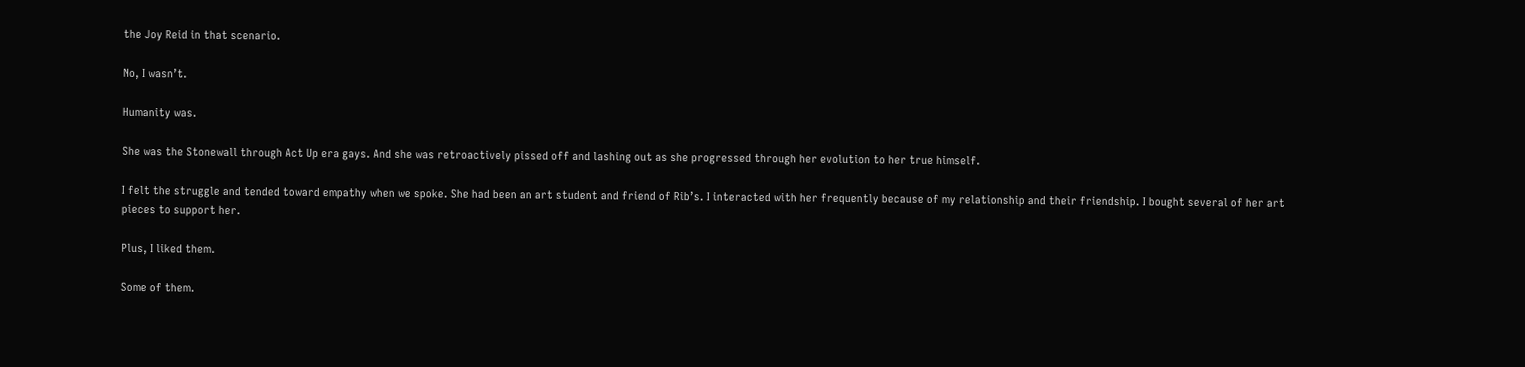the Joy Reid in that scenario.

No, I wasn’t.

Humanity was.

She was the Stonewall through Act Up era gays. And she was retroactively pissed off and lashing out as she progressed through her evolution to her true himself.

I felt the struggle and tended toward empathy when we spoke. She had been an art student and friend of Rib’s. I interacted with her frequently because of my relationship and their friendship. I bought several of her art pieces to support her.

Plus, I liked them.

Some of them.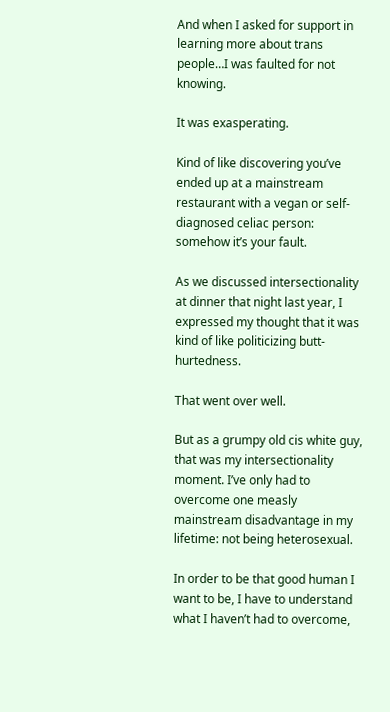And when I asked for support in learning more about trans people…I was faulted for not knowing.

It was exasperating.

Kind of like discovering you’ve ended up at a mainstream restaurant with a vegan or self-diagnosed celiac person: somehow it’s your fault.

As we discussed intersectionality at dinner that night last year, I expressed my thought that it was kind of like politicizing butt-hurtedness.

That went over well.

But as a grumpy old cis white guy, that was my intersectionality moment. I’ve only had to overcome one measly mainstream disadvantage in my lifetime: not being heterosexual.

In order to be that good human I want to be, I have to understand what I haven’t had to overcome,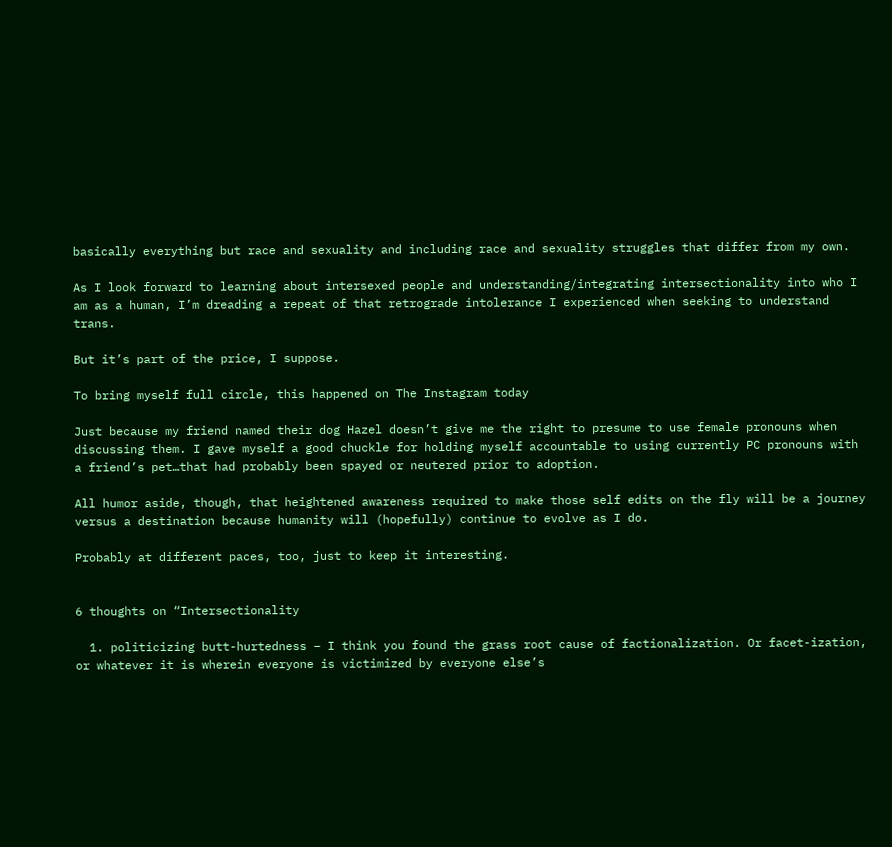basically everything but race and sexuality and including race and sexuality struggles that differ from my own.

As I look forward to learning about intersexed people and understanding/integrating intersectionality into who I am as a human, I’m dreading a repeat of that retrograde intolerance I experienced when seeking to understand trans.

But it’s part of the price, I suppose.

To bring myself full circle, this happened on The Instagram today

Just because my friend named their dog Hazel doesn’t give me the right to presume to use female pronouns when discussing them. I gave myself a good chuckle for holding myself accountable to using currently PC pronouns with a friend’s pet…that had probably been spayed or neutered prior to adoption.

All humor aside, though, that heightened awareness required to make those self edits on the fly will be a journey versus a destination because humanity will (hopefully) continue to evolve as I do.

Probably at different paces, too, just to keep it interesting.


6 thoughts on “Intersectionality

  1. politicizing butt-hurtedness – I think you found the grass root cause of factionalization. Or facet-ization, or whatever it is wherein everyone is victimized by everyone else’s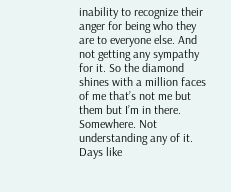inability to recognize their anger for being who they are to everyone else. And not getting any sympathy for it. So the diamond shines with a million faces of me that’s not me but them but I’m in there. Somewhere. Not understanding any of it. Days like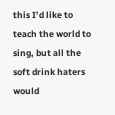this I’d like to teach the world to sing, but all the soft drink haters would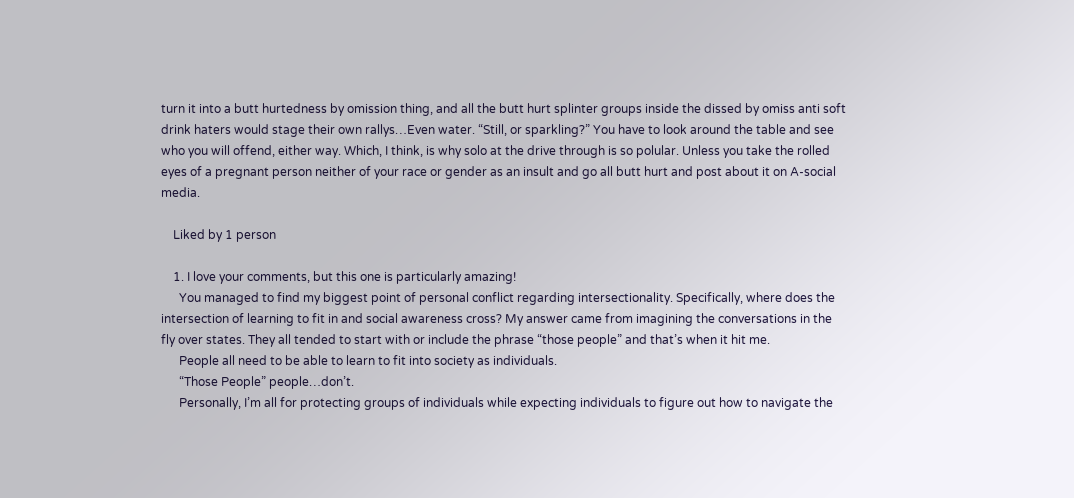turn it into a butt hurtedness by omission thing, and all the butt hurt splinter groups inside the dissed by omiss anti soft drink haters would stage their own rallys…Even water. “Still, or sparkling?” You have to look around the table and see who you will offend, either way. Which, I think, is why solo at the drive through is so polular. Unless you take the rolled eyes of a pregnant person neither of your race or gender as an insult and go all butt hurt and post about it on A-social media.

    Liked by 1 person

    1. I love your comments, but this one is particularly amazing!
      You managed to find my biggest point of personal conflict regarding intersectionality. Specifically, where does the intersection of learning to fit in and social awareness cross? My answer came from imagining the conversations in the fly over states. They all tended to start with or include the phrase “those people” and that’s when it hit me.
      People all need to be able to learn to fit into society as individuals.
      “Those People” people…don’t.
      Personally, I’m all for protecting groups of individuals while expecting individuals to figure out how to navigate the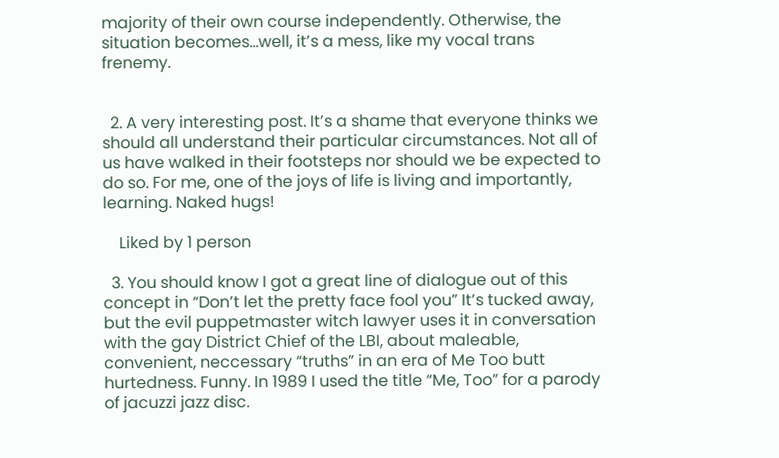majority of their own course independently. Otherwise, the situation becomes…well, it’s a mess, like my vocal trans frenemy.


  2. A very interesting post. It’s a shame that everyone thinks we should all understand their particular circumstances. Not all of us have walked in their footsteps nor should we be expected to do so. For me, one of the joys of life is living and importantly, learning. Naked hugs!

    Liked by 1 person

  3. You should know I got a great line of dialogue out of this concept in “Don’t let the pretty face fool you” It’s tucked away, but the evil puppetmaster witch lawyer uses it in conversation with the gay District Chief of the LBI, about maleable, convenient, neccessary “truths” in an era of Me Too butt hurtedness. Funny. In 1989 I used the title “Me, Too” for a parody of jacuzzi jazz disc.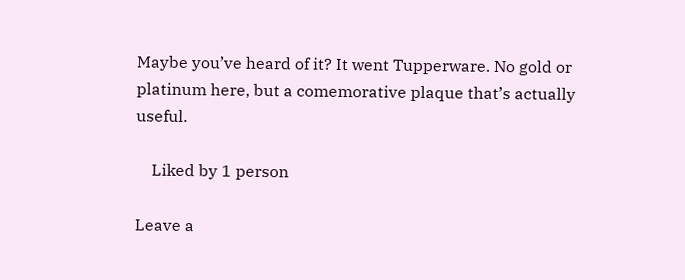Maybe you’ve heard of it? It went Tupperware. No gold or platinum here, but a comemorative plaque that’s actually useful.

    Liked by 1 person

Leave a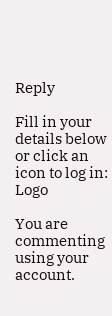Reply

Fill in your details below or click an icon to log in: Logo

You are commenting using your account.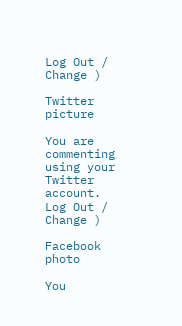Log Out /  Change )

Twitter picture

You are commenting using your Twitter account. Log Out /  Change )

Facebook photo

You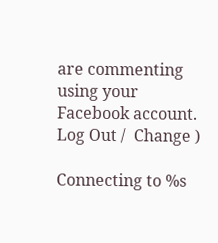are commenting using your Facebook account. Log Out /  Change )

Connecting to %s